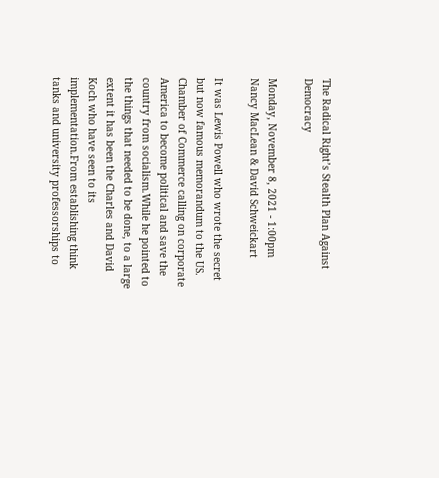The Radical Right’s Stealth Plan Against Democracy

Monday, November 8, 2021 - 1:00pm
Nancy MacLean & David Schweickart

It was Lewis Powell who wrote the secret but now famous memorandum to the US. Chamber of Commerce calling on corporate America to become political and save the country from socialism.While he pointed to the things that needed to be done, to a large extent it has been the Charles and David Koch who have seen to its implementation.From establishing think tanks and university professorships to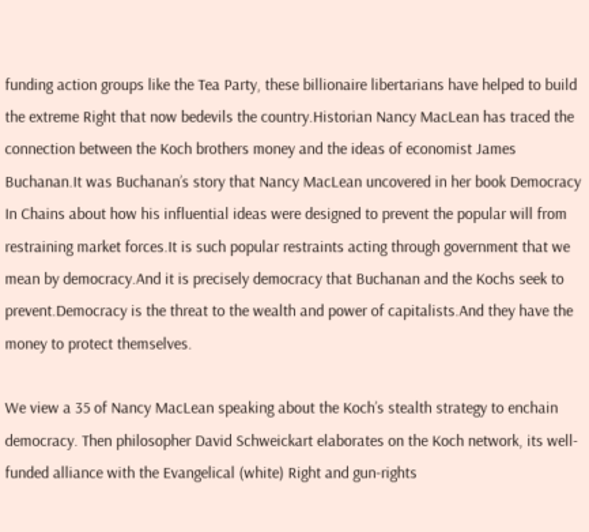funding action groups like the Tea Party, these billionaire libertarians have helped to build the extreme Right that now bedevils the country.Historian Nancy MacLean has traced the connection between the Koch brothers money and the ideas of economist James Buchanan.It was Buchanan’s story that Nancy MacLean uncovered in her book Democracy In Chains about how his influential ideas were designed to prevent the popular will from restraining market forces.It is such popular restraints acting through government that we mean by democracy.And it is precisely democracy that Buchanan and the Kochs seek to prevent.Democracy is the threat to the wealth and power of capitalists.And they have the money to protect themselves.

We view a 35 of Nancy MacLean speaking about the Koch’s stealth strategy to enchain democracy. Then philosopher David Schweickart elaborates on the Koch network, its well-funded alliance with the Evangelical (white) Right and gun-rights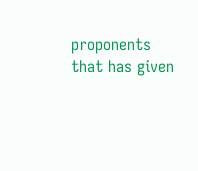proponents that has given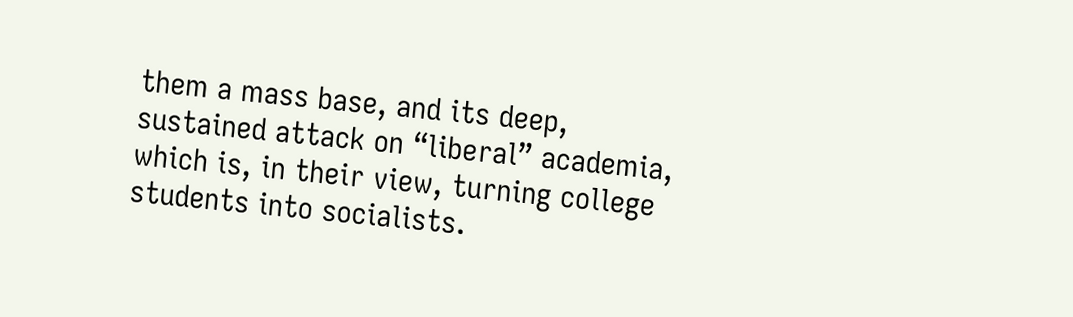them a mass base, and its deep, sustained attack on “liberal” academia, which is, in their view, turning college students into socialists.